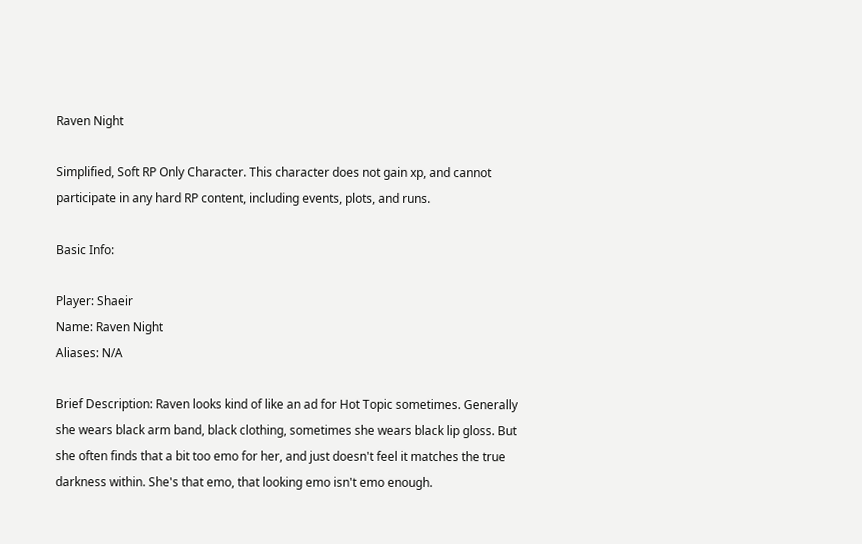Raven Night

Simplified, Soft RP Only Character. This character does not gain xp, and cannot participate in any hard RP content, including events, plots, and runs.

Basic Info:

Player: Shaeir
Name: Raven Night
Aliases: N/A

Brief Description: Raven looks kind of like an ad for Hot Topic sometimes. Generally she wears black arm band, black clothing, sometimes she wears black lip gloss. But she often finds that a bit too emo for her, and just doesn't feel it matches the true darkness within. She's that emo, that looking emo isn't emo enough.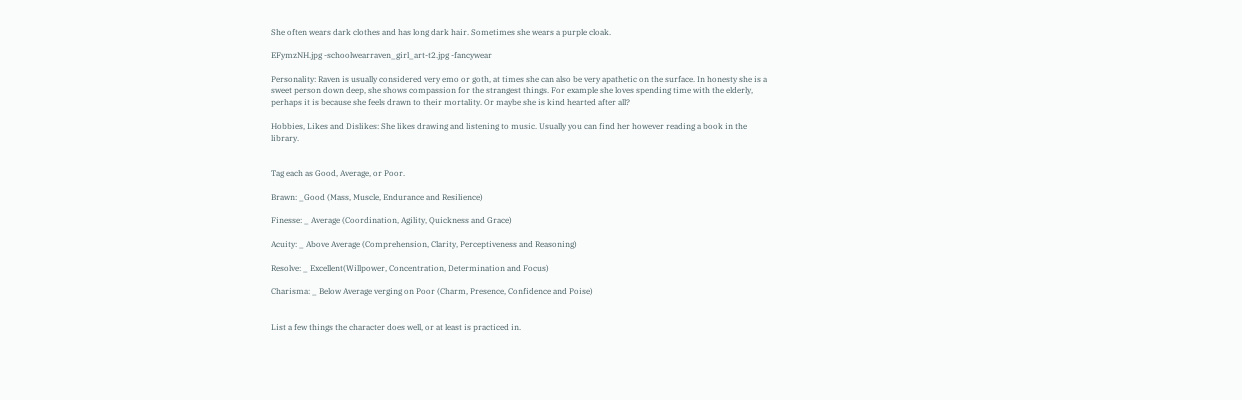She often wears dark clothes and has long dark hair. Sometimes she wears a purple cloak.

EFymzNH.jpg -schoolwearraven_girl_art-t2.jpg -fancywear

Personality: Raven is usually considered very emo or goth, at times she can also be very apathetic on the surface. In honesty she is a sweet person down deep, she shows compassion for the strangest things. For example she loves spending time with the elderly, perhaps it is because she feels drawn to their mortality. Or maybe she is kind hearted after all?

Hobbies, Likes and Dislikes: She likes drawing and listening to music. Usually you can find her however reading a book in the library.


Tag each as Good, Average, or Poor.

Brawn: _Good (Mass, Muscle, Endurance and Resilience)

Finesse: _ Average (Coordination, Agility, Quickness and Grace)

Acuity: _ Above Average (Comprehension, Clarity, Perceptiveness and Reasoning)

Resolve: _ Excellent(Willpower, Concentration, Determination and Focus)

Charisma: _ Below Average verging on Poor (Charm, Presence, Confidence and Poise)


List a few things the character does well, or at least is practiced in.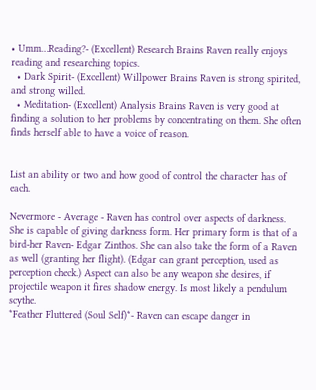• Umm…Reading?- (Excellent) Research Brains Raven really enjoys reading and researching topics.
  • Dark Spirit- (Excellent) Willpower Brains Raven is strong spirited, and strong willed.
  • Meditation- (Excellent) Analysis Brains Raven is very good at finding a solution to her problems by concentrating on them. She often finds herself able to have a voice of reason.


List an ability or two and how good of control the character has of each.

Nevermore - Average - Raven has control over aspects of darkness. She is capable of giving darkness form. Her primary form is that of a bird-her Raven- Edgar Zinthos. She can also take the form of a Raven as well (granting her flight). (Edgar can grant perception, used as perception check.) Aspect can also be any weapon she desires, if projectile weapon it fires shadow energy. Is most likely a pendulum scythe.
*Feather Fluttered (Soul Self)*- Raven can escape danger in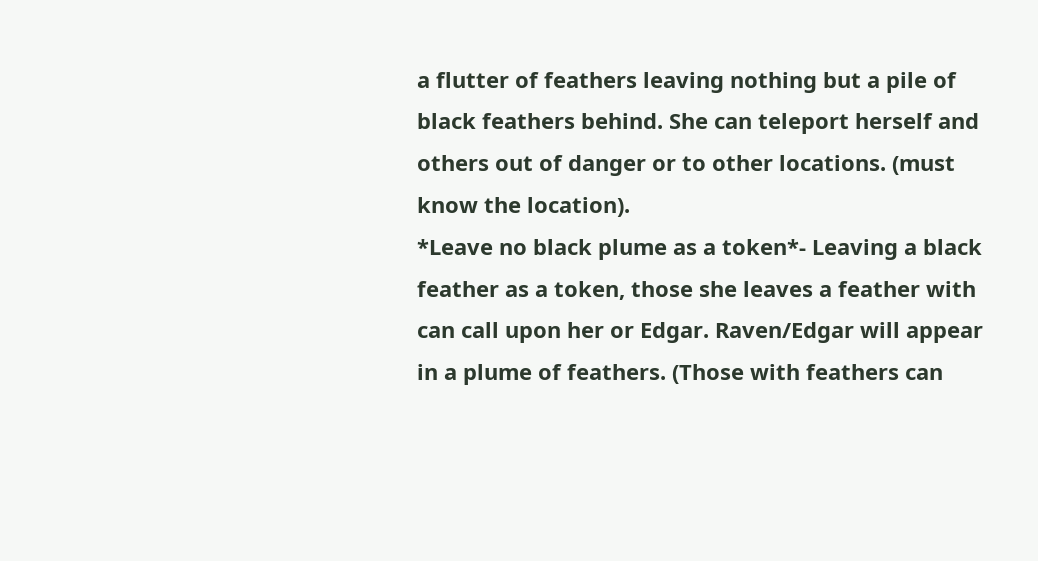a flutter of feathers leaving nothing but a pile of black feathers behind. She can teleport herself and others out of danger or to other locations. (must know the location).
*Leave no black plume as a token*- Leaving a black feather as a token, those she leaves a feather with can call upon her or Edgar. Raven/Edgar will appear in a plume of feathers. (Those with feathers can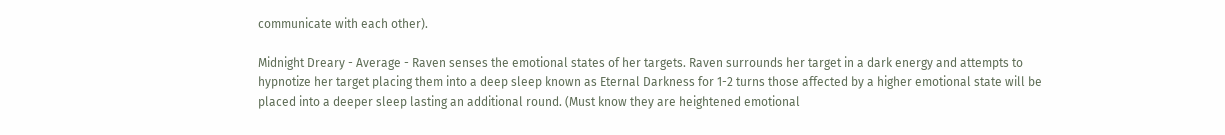communicate with each other).

Midnight Dreary - Average - Raven senses the emotional states of her targets. Raven surrounds her target in a dark energy and attempts to hypnotize her target placing them into a deep sleep known as Eternal Darkness for 1-2 turns those affected by a higher emotional state will be placed into a deeper sleep lasting an additional round. (Must know they are heightened emotional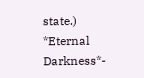state.)
*Eternal Darkness*-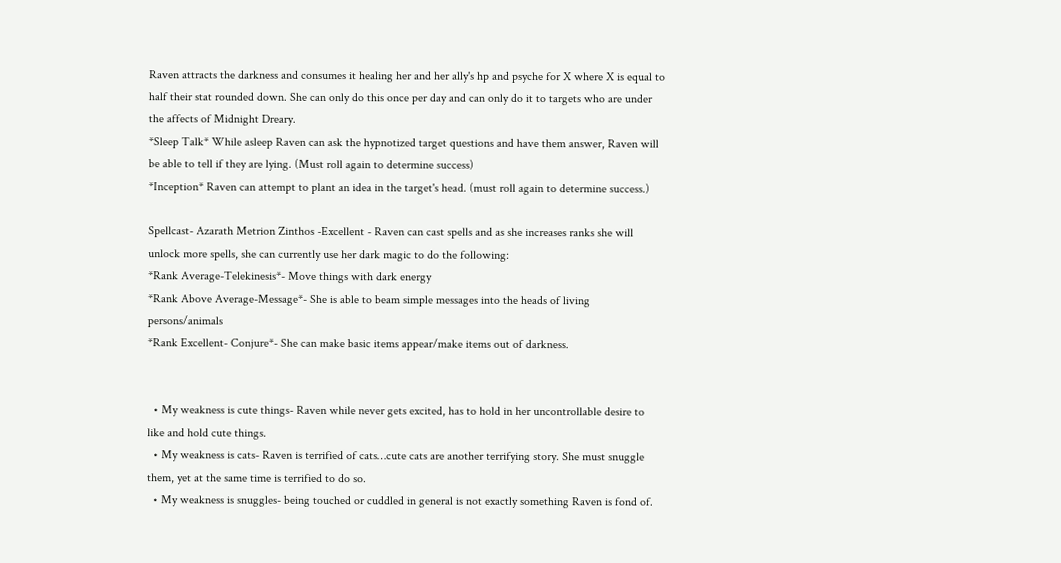Raven attracts the darkness and consumes it healing her and her ally's hp and psyche for X where X is equal to half their stat rounded down. She can only do this once per day and can only do it to targets who are under the affects of Midnight Dreary.
*Sleep Talk* While asleep Raven can ask the hypnotized target questions and have them answer, Raven will be able to tell if they are lying. (Must roll again to determine success)
*Inception* Raven can attempt to plant an idea in the target's head. (must roll again to determine success.)

Spellcast- Azarath Metrion Zinthos -Excellent - Raven can cast spells and as she increases ranks she will unlock more spells, she can currently use her dark magic to do the following:
*Rank Average-Telekinesis*- Move things with dark energy
*Rank Above Average-Message*- She is able to beam simple messages into the heads of living persons/animals
*Rank Excellent- Conjure*- She can make basic items appear/make items out of darkness.


  • My weakness is cute things- Raven while never gets excited, has to hold in her uncontrollable desire to like and hold cute things.
  • My weakness is cats- Raven is terrified of cats…cute cats are another terrifying story. She must snuggle them, yet at the same time is terrified to do so.
  • My weakness is snuggles- being touched or cuddled in general is not exactly something Raven is fond of.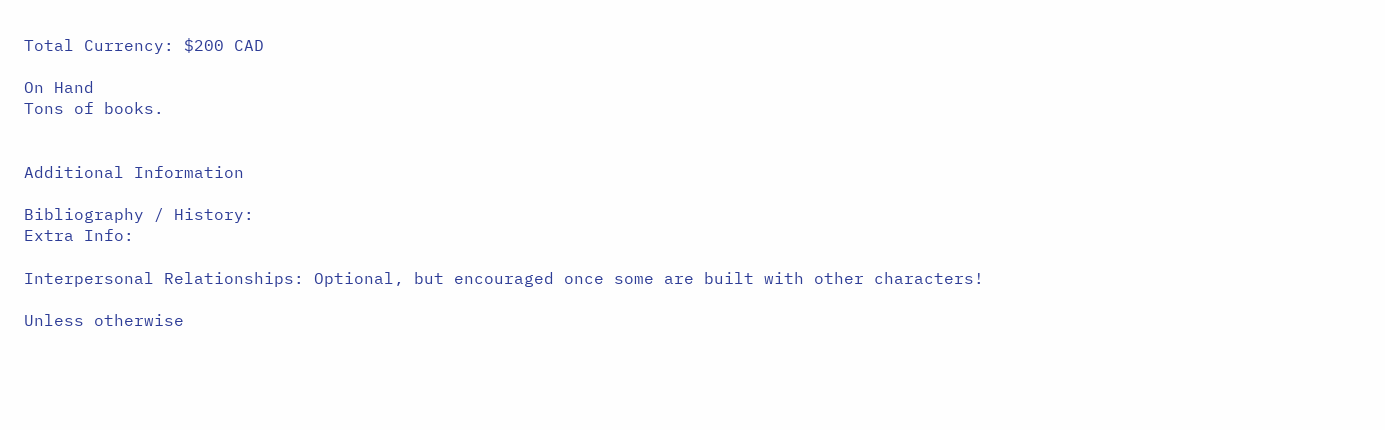Total Currency: $200 CAD

On Hand
Tons of books.


Additional Information

Bibliography / History:
Extra Info:

Interpersonal Relationships: Optional, but encouraged once some are built with other characters!

Unless otherwise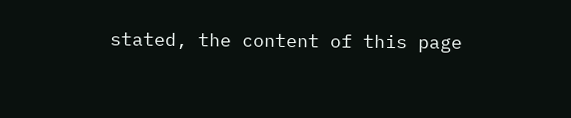stated, the content of this page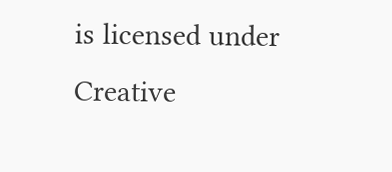is licensed under Creative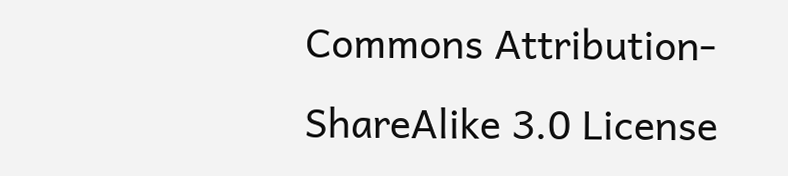Commons Attribution-ShareAlike 3.0 License